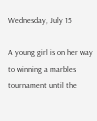Wednesday, July 15

A young girl is on her way to winning a marbles tournament until the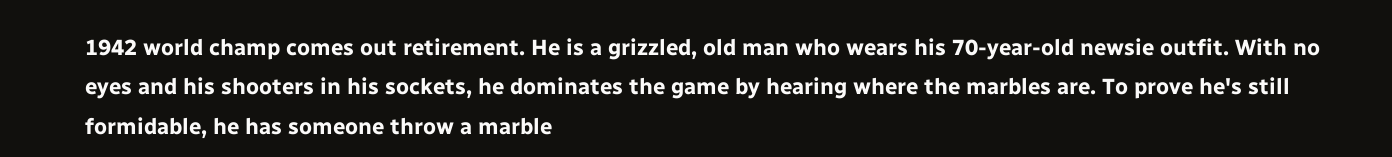1942 world champ comes out retirement. He is a grizzled, old man who wears his 70-year-old newsie outfit. With no eyes and his shooters in his sockets, he dominates the game by hearing where the marbles are. To prove he's still formidable, he has someone throw a marble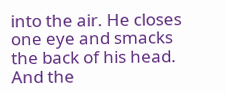into the air. He closes one eye and smacks the back of his head. And the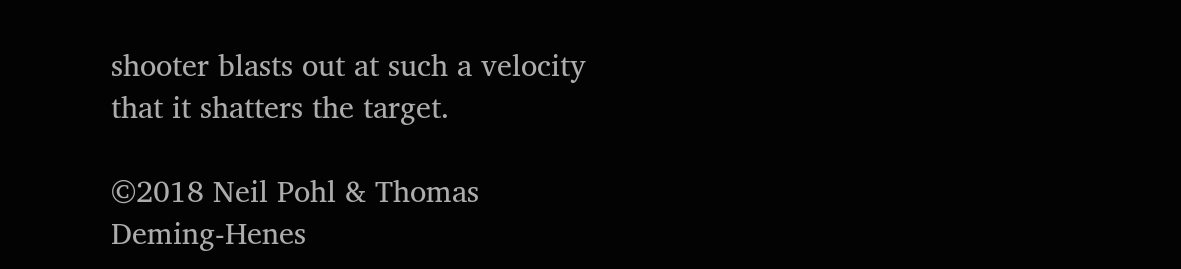shooter blasts out at such a velocity that it shatters the target.

©2018 Neil Pohl & Thomas Deming-Henes